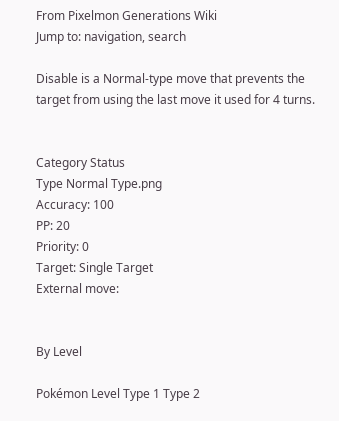From Pixelmon Generations Wiki
Jump to: navigation, search

Disable is a Normal-type move that prevents the target from using the last move it used for 4 turns.


Category Status
Type Normal Type.png
Accuracy: 100
PP: 20
Priority: 0
Target: Single Target
External move:


By Level

Pokémon Level Type 1 Type 2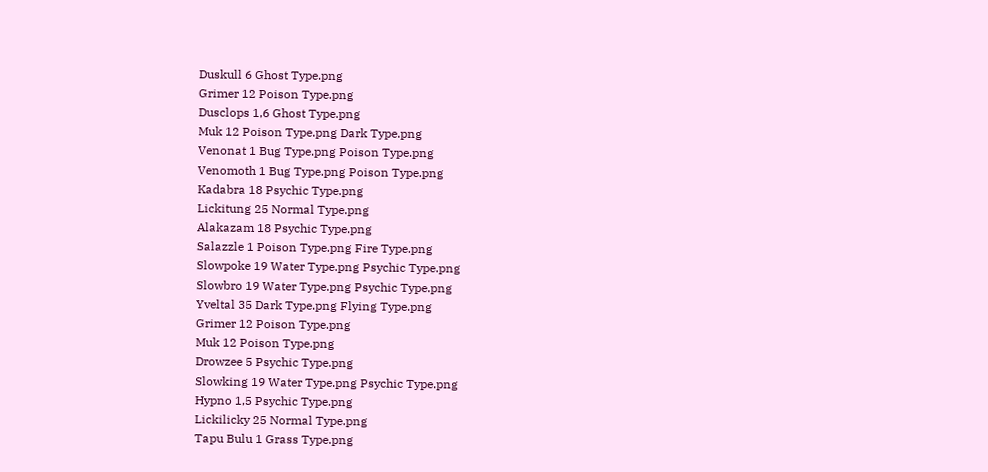Duskull 6 Ghost Type.png
Grimer 12 Poison Type.png
Dusclops 1,6 Ghost Type.png
Muk 12 Poison Type.png Dark Type.png
Venonat 1 Bug Type.png Poison Type.png
Venomoth 1 Bug Type.png Poison Type.png
Kadabra 18 Psychic Type.png
Lickitung 25 Normal Type.png
Alakazam 18 Psychic Type.png
Salazzle 1 Poison Type.png Fire Type.png
Slowpoke 19 Water Type.png Psychic Type.png
Slowbro 19 Water Type.png Psychic Type.png
Yveltal 35 Dark Type.png Flying Type.png
Grimer 12 Poison Type.png
Muk 12 Poison Type.png
Drowzee 5 Psychic Type.png
Slowking 19 Water Type.png Psychic Type.png
Hypno 1,5 Psychic Type.png
Lickilicky 25 Normal Type.png
Tapu Bulu 1 Grass Type.png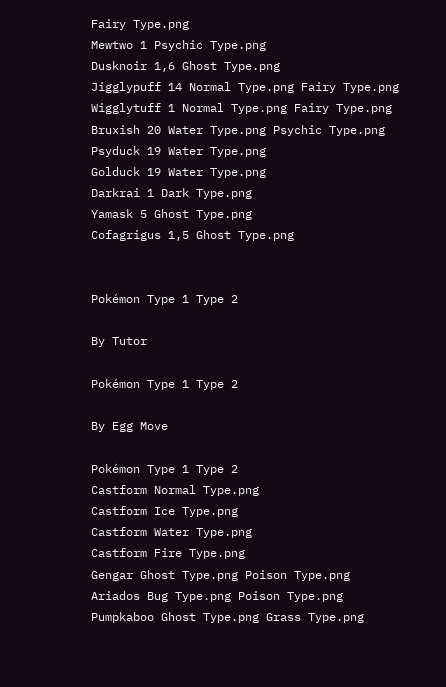Fairy Type.png
Mewtwo 1 Psychic Type.png
Dusknoir 1,6 Ghost Type.png
Jigglypuff 14 Normal Type.png Fairy Type.png
Wigglytuff 1 Normal Type.png Fairy Type.png
Bruxish 20 Water Type.png Psychic Type.png
Psyduck 19 Water Type.png
Golduck 19 Water Type.png
Darkrai 1 Dark Type.png
Yamask 5 Ghost Type.png
Cofagrigus 1,5 Ghost Type.png


Pokémon Type 1 Type 2

By Tutor

Pokémon Type 1 Type 2

By Egg Move

Pokémon Type 1 Type 2
Castform Normal Type.png
Castform Ice Type.png
Castform Water Type.png
Castform Fire Type.png
Gengar Ghost Type.png Poison Type.png
Ariados Bug Type.png Poison Type.png
Pumpkaboo Ghost Type.png Grass Type.png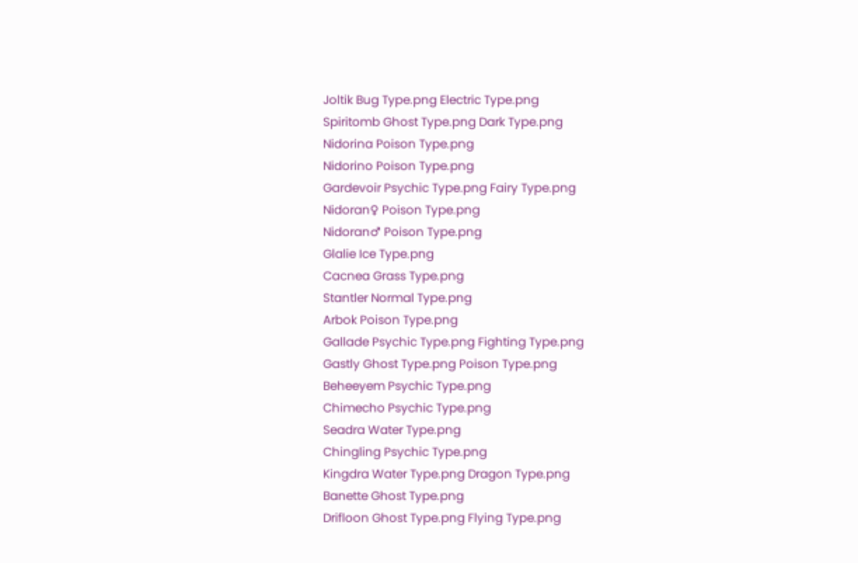Joltik Bug Type.png Electric Type.png
Spiritomb Ghost Type.png Dark Type.png
Nidorina Poison Type.png
Nidorino Poison Type.png
Gardevoir Psychic Type.png Fairy Type.png
Nidoran♀ Poison Type.png
Nidoran♂ Poison Type.png
Glalie Ice Type.png
Cacnea Grass Type.png
Stantler Normal Type.png
Arbok Poison Type.png
Gallade Psychic Type.png Fighting Type.png
Gastly Ghost Type.png Poison Type.png
Beheeyem Psychic Type.png
Chimecho Psychic Type.png
Seadra Water Type.png
Chingling Psychic Type.png
Kingdra Water Type.png Dragon Type.png
Banette Ghost Type.png
Drifloon Ghost Type.png Flying Type.png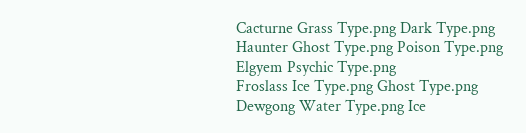Cacturne Grass Type.png Dark Type.png
Haunter Ghost Type.png Poison Type.png
Elgyem Psychic Type.png
Froslass Ice Type.png Ghost Type.png
Dewgong Water Type.png Ice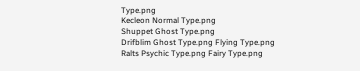Type.png
Kecleon Normal Type.png
Shuppet Ghost Type.png
Drifblim Ghost Type.png Flying Type.png
Ralts Psychic Type.png Fairy Type.png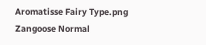Aromatisse Fairy Type.png
Zangoose Normal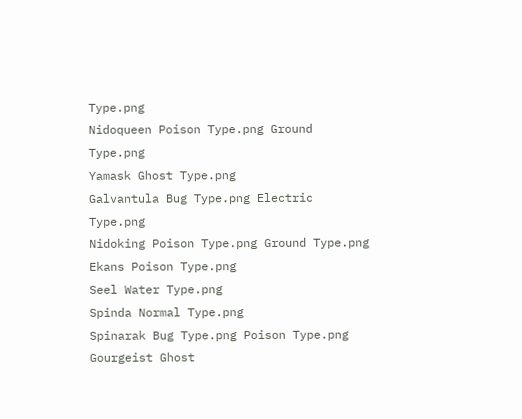Type.png
Nidoqueen Poison Type.png Ground Type.png
Yamask Ghost Type.png
Galvantula Bug Type.png Electric Type.png
Nidoking Poison Type.png Ground Type.png
Ekans Poison Type.png
Seel Water Type.png
Spinda Normal Type.png
Spinarak Bug Type.png Poison Type.png
Gourgeist Ghost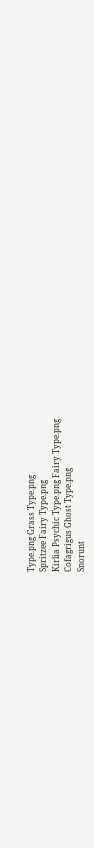Type.png Grass Type.png
Spritzee Fairy Type.png
Kirlia Psychic Type.png Fairy Type.png
Cofagrigus Ghost Type.png
Snorunt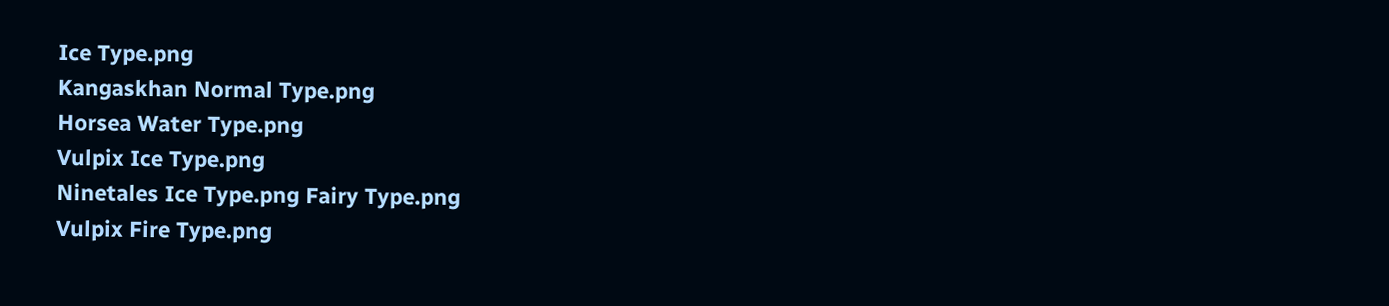Ice Type.png
Kangaskhan Normal Type.png
Horsea Water Type.png
Vulpix Ice Type.png
Ninetales Ice Type.png Fairy Type.png
Vulpix Fire Type.png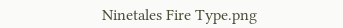Ninetales Fire Type.png